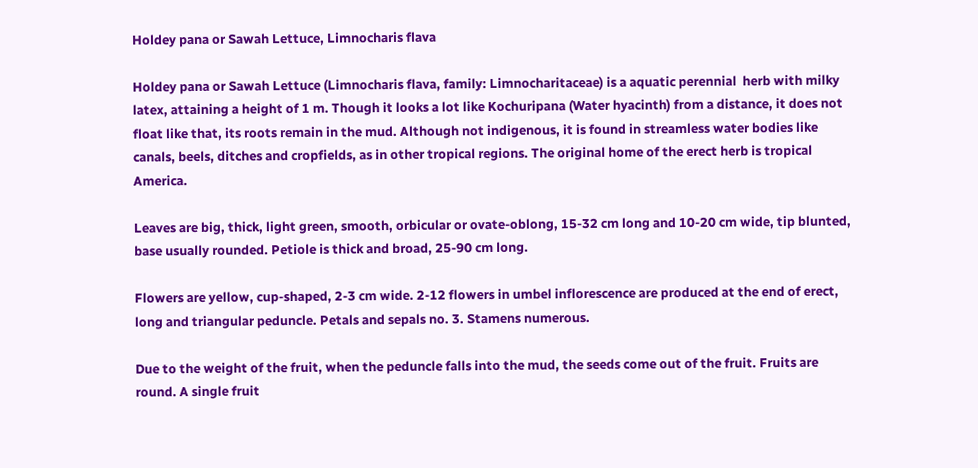Holdey pana or Sawah Lettuce, Limnocharis flava

Holdey pana or Sawah Lettuce (Limnocharis flava, family: Limnocharitaceae) is a aquatic perennial  herb with milky latex, attaining a height of 1 m. Though it looks a lot like Kochuripana (Water hyacinth) from a distance, it does not float like that, its roots remain in the mud. Although not indigenous, it is found in streamless water bodies like canals, beels, ditches and cropfields, as in other tropical regions. The original home of the erect herb is tropical America.

Leaves are big, thick, light green, smooth, orbicular or ovate-oblong, 15-32 cm long and 10-20 cm wide, tip blunted, base usually rounded. Petiole is thick and broad, 25-90 cm long.

Flowers are yellow, cup-shaped, 2-3 cm wide. 2-12 flowers in umbel inflorescence are produced at the end of erect, long and triangular peduncle. Petals and sepals no. 3. Stamens numerous.

Due to the weight of the fruit, when the peduncle falls into the mud, the seeds come out of the fruit. Fruits are round. A single fruit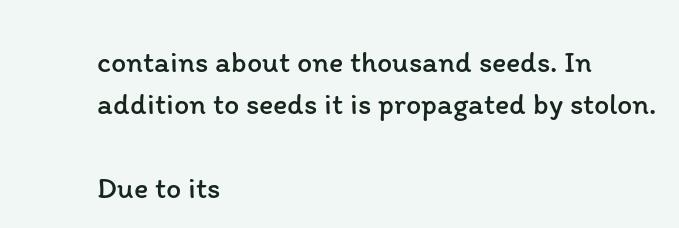contains about one thousand seeds. In addition to seeds it is propagated by stolon.

Due to its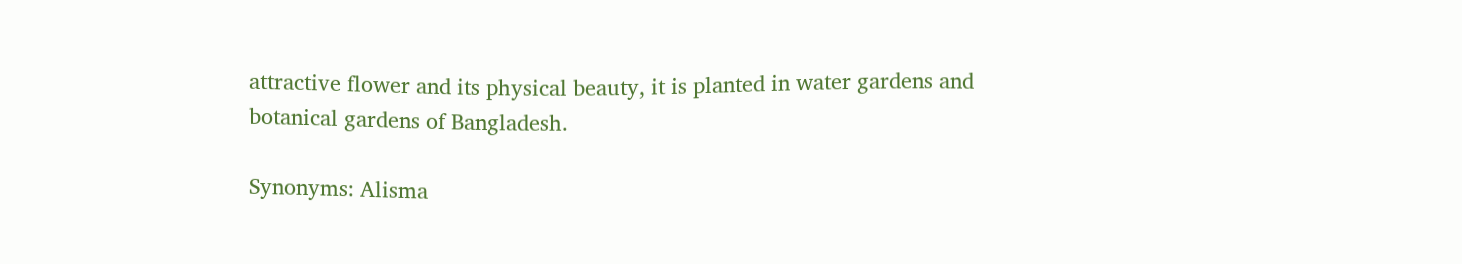attractive flower and its physical beauty, it is planted in water gardens and botanical gardens of Bangladesh.

Synonyms: Alisma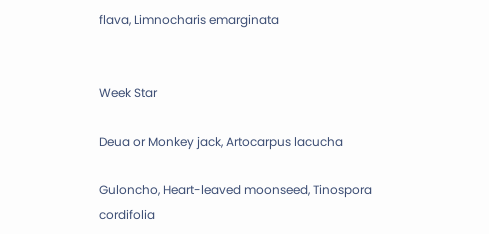flava, Limnocharis emarginata


Week Star

Deua or Monkey jack, Artocarpus lacucha

Guloncho, Heart-leaved moonseed, Tinospora cordifolia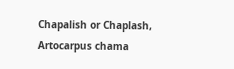Chapalish or Chaplash, Artocarpus chama